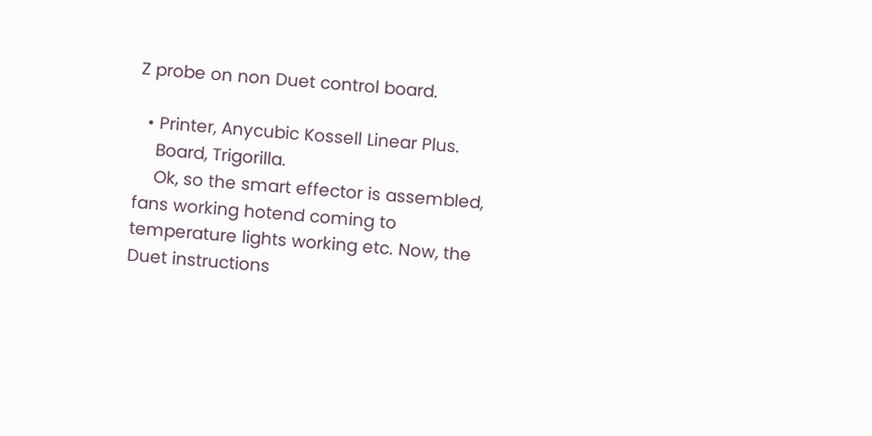Z probe on non Duet control board.

  • Printer, Anycubic Kossell Linear Plus.
    Board, Trigorilla.
    Ok, so the smart effector is assembled, fans working hotend coming to temperature lights working etc. Now, the Duet instructions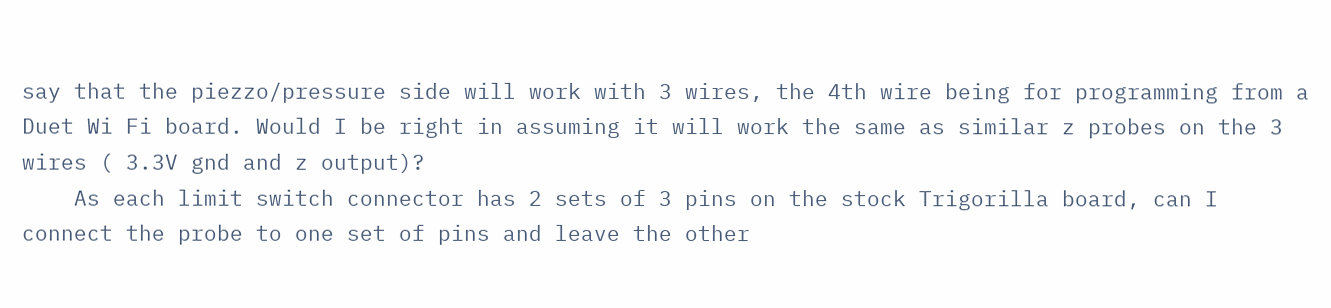say that the piezzo/pressure side will work with 3 wires, the 4th wire being for programming from a Duet Wi Fi board. Would I be right in assuming it will work the same as similar z probes on the 3 wires ( 3.3V gnd and z output)?
    As each limit switch connector has 2 sets of 3 pins on the stock Trigorilla board, can I connect the probe to one set of pins and leave the other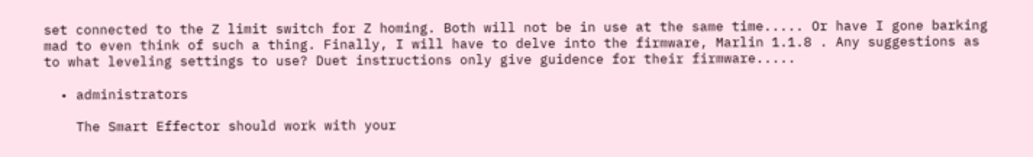set connected to the Z limit switch for Z homing. Both will not be in use at the same time..... Or have I gone barking mad to even think of such a thing. Finally, I will have to delve into the firmware, Marlin 1.1.8 . Any suggestions as to what leveling settings to use? Duet instructions only give guidence for their firmware.....

  • administrators

    The Smart Effector should work with your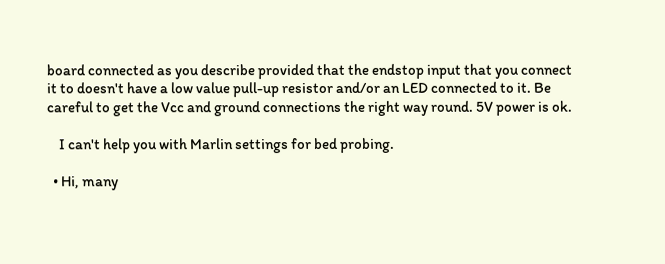board connected as you describe provided that the endstop input that you connect it to doesn't have a low value pull-up resistor and/or an LED connected to it. Be careful to get the Vcc and ground connections the right way round. 5V power is ok.

    I can't help you with Marlin settings for bed probing.

  • Hi, many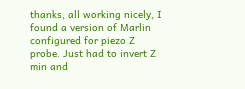thanks, all working nicely, I found a version of Marlin configured for piezo Z probe. Just had to invert Z min and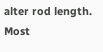alter rod length. Most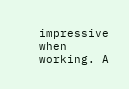impressive when working. A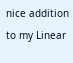nice addition to my Linear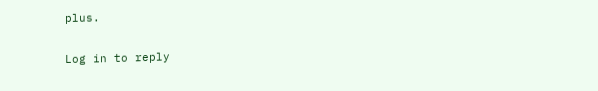plus.

Log in to reply